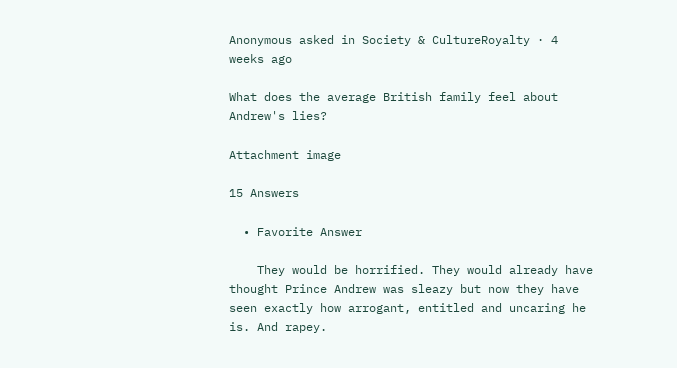Anonymous asked in Society & CultureRoyalty · 4 weeks ago

What does the average British family feel about Andrew's lies?

Attachment image

15 Answers

  • Favorite Answer

    They would be horrified. They would already have thought Prince Andrew was sleazy but now they have seen exactly how arrogant, entitled and uncaring he is. And rapey.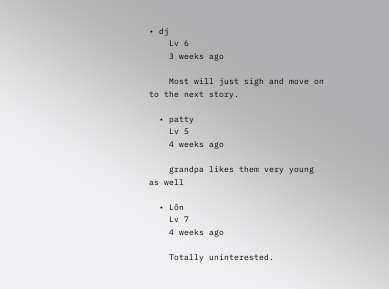• dj
    Lv 6
    3 weeks ago

    Most will just sigh and move on to the next story.

  • patty
    Lv 5
    4 weeks ago

    grandpa likes them very young as well

  • Lôn
    Lv 7
    4 weeks ago

    Totally uninterested.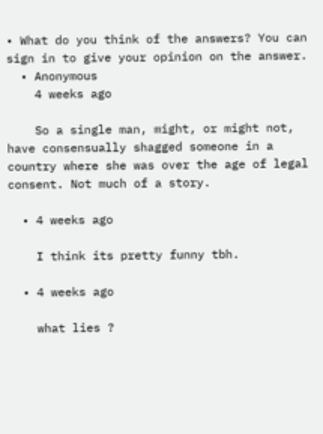• What do you think of the answers? You can sign in to give your opinion on the answer.
  • Anonymous
    4 weeks ago

    So a single man, might, or might not, have consensually shagged someone in a country where she was over the age of legal consent. Not much of a story.

  • 4 weeks ago

    I think its pretty funny tbh.

  • 4 weeks ago

    what lies ?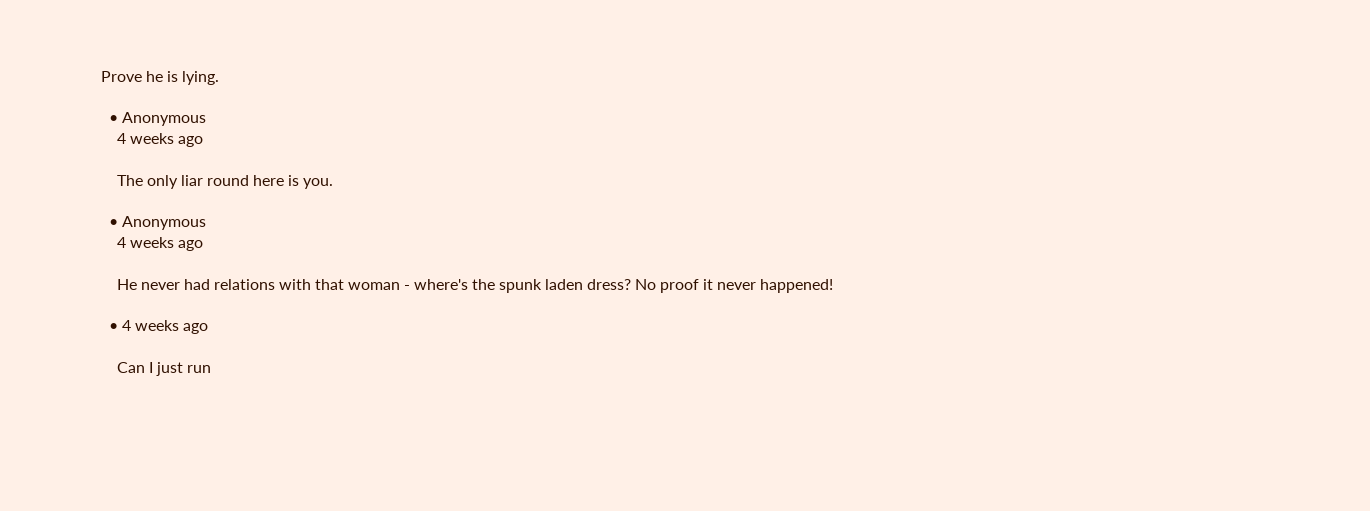Prove he is lying.

  • Anonymous
    4 weeks ago

    The only liar round here is you.

  • Anonymous
    4 weeks ago

    He never had relations with that woman - where's the spunk laden dress? No proof it never happened!

  • 4 weeks ago

    Can I just run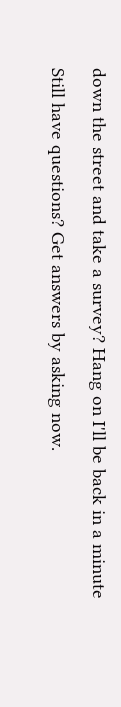down the street and take a survey? Hang on I'll be back in a minute

Still have questions? Get answers by asking now.